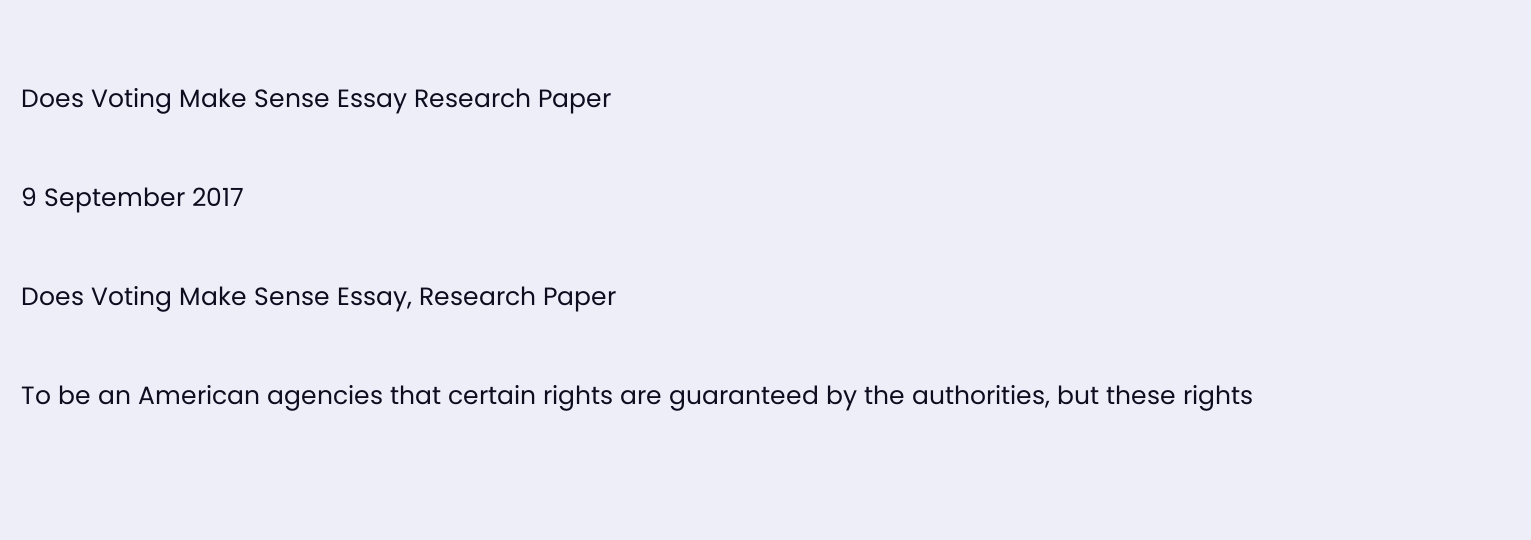Does Voting Make Sense Essay Research Paper

9 September 2017

Does Voting Make Sense Essay, Research Paper

To be an American agencies that certain rights are guaranteed by the authorities, but these rights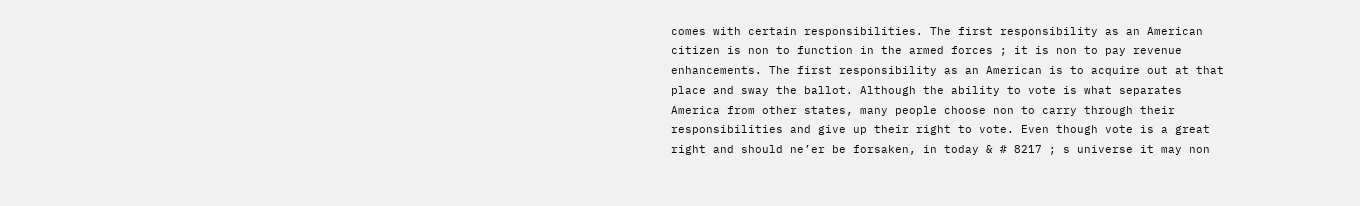comes with certain responsibilities. The first responsibility as an American citizen is non to function in the armed forces ; it is non to pay revenue enhancements. The first responsibility as an American is to acquire out at that place and sway the ballot. Although the ability to vote is what separates America from other states, many people choose non to carry through their responsibilities and give up their right to vote. Even though vote is a great right and should ne’er be forsaken, in today & # 8217 ; s universe it may non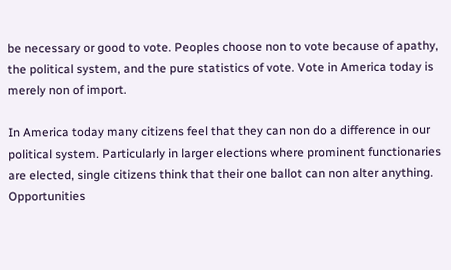be necessary or good to vote. Peoples choose non to vote because of apathy, the political system, and the pure statistics of vote. Vote in America today is merely non of import.

In America today many citizens feel that they can non do a difference in our political system. Particularly in larger elections where prominent functionaries are elected, single citizens think that their one ballot can non alter anything. Opportunities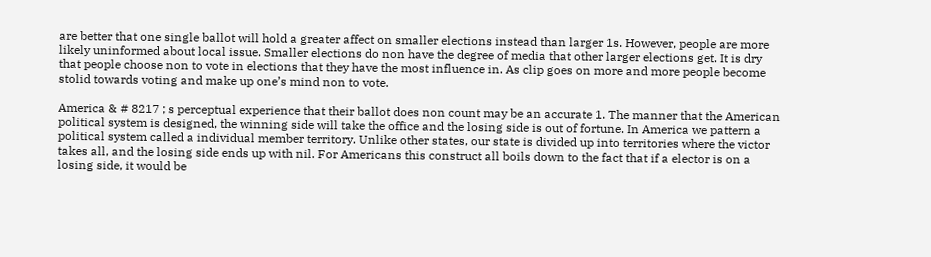are better that one single ballot will hold a greater affect on smaller elections instead than larger 1s. However, people are more likely uninformed about local issue. Smaller elections do non have the degree of media that other larger elections get. It is dry that people choose non to vote in elections that they have the most influence in. As clip goes on more and more people become stolid towards voting and make up one’s mind non to vote.

America & # 8217 ; s perceptual experience that their ballot does non count may be an accurate 1. The manner that the American political system is designed, the winning side will take the office and the losing side is out of fortune. In America we pattern a political system called a individual member territory. Unlike other states, our state is divided up into territories where the victor takes all, and the losing side ends up with nil. For Americans this construct all boils down to the fact that if a elector is on a losing side, it would be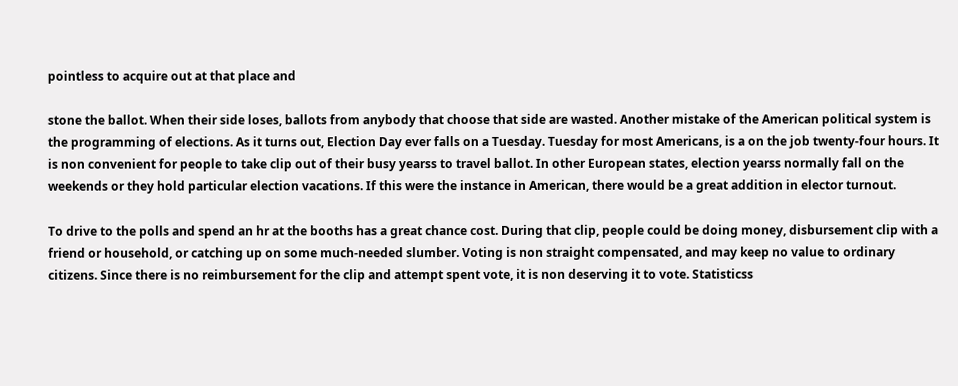pointless to acquire out at that place and

stone the ballot. When their side loses, ballots from anybody that choose that side are wasted. Another mistake of the American political system is the programming of elections. As it turns out, Election Day ever falls on a Tuesday. Tuesday for most Americans, is a on the job twenty-four hours. It is non convenient for people to take clip out of their busy yearss to travel ballot. In other European states, election yearss normally fall on the weekends or they hold particular election vacations. If this were the instance in American, there would be a great addition in elector turnout.

To drive to the polls and spend an hr at the booths has a great chance cost. During that clip, people could be doing money, disbursement clip with a friend or household, or catching up on some much-needed slumber. Voting is non straight compensated, and may keep no value to ordinary citizens. Since there is no reimbursement for the clip and attempt spent vote, it is non deserving it to vote. Statisticss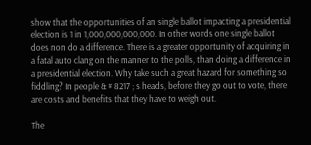show that the opportunities of an single ballot impacting a presidential election is 1 in 1,000,000,000,000. In other words one single ballot does non do a difference. There is a greater opportunity of acquiring in a fatal auto clang on the manner to the polls, than doing a difference in a presidential election. Why take such a great hazard for something so fiddling? In people & # 8217 ; s heads, before they go out to vote, there are costs and benefits that they have to weigh out.

The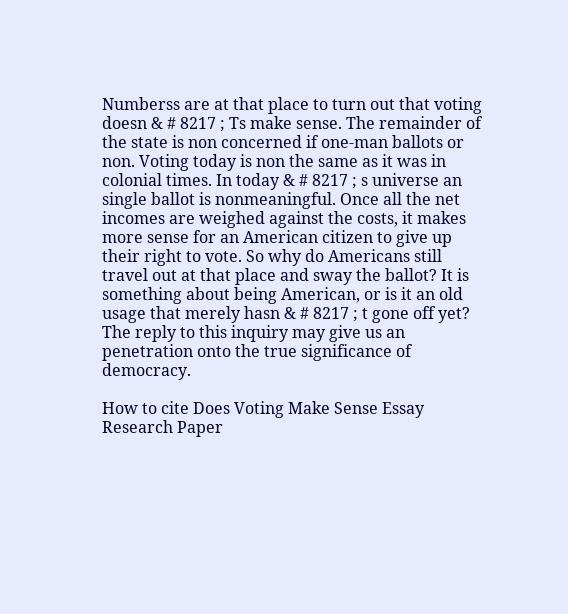Numberss are at that place to turn out that voting doesn & # 8217 ; Ts make sense. The remainder of the state is non concerned if one-man ballots or non. Voting today is non the same as it was in colonial times. In today & # 8217 ; s universe an single ballot is nonmeaningful. Once all the net incomes are weighed against the costs, it makes more sense for an American citizen to give up their right to vote. So why do Americans still travel out at that place and sway the ballot? It is something about being American, or is it an old usage that merely hasn & # 8217 ; t gone off yet? The reply to this inquiry may give us an penetration onto the true significance of democracy.

How to cite Does Voting Make Sense Essay Research Paper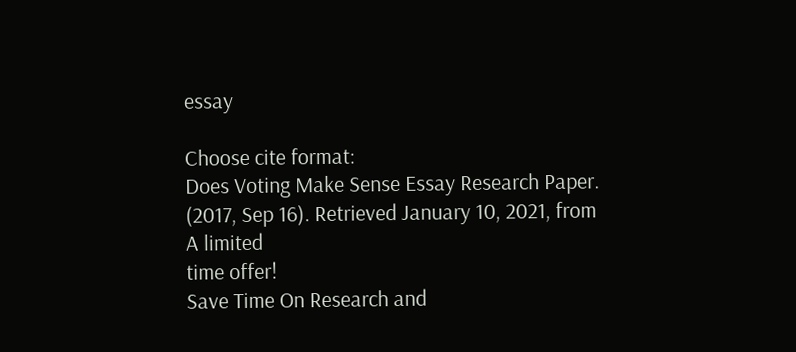essay

Choose cite format:
Does Voting Make Sense Essay Research Paper. (2017, Sep 16). Retrieved January 10, 2021, from
A limited
time offer!
Save Time On Research and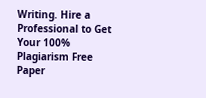Writing. Hire a Professional to Get Your 100% Plagiarism Free Paper